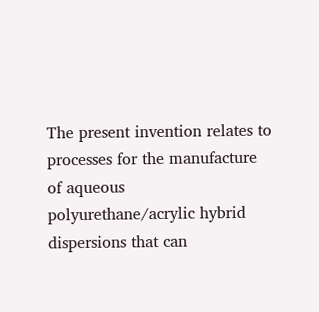The present invention relates to processes for the manufacture of aqueous polyurethane/acrylic hybrid dispersions that can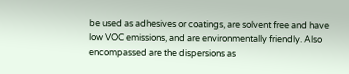be used as adhesives or coatings, are solvent free and have low VOC emissions, and are environmentally friendly. Also encompassed are the dispersions as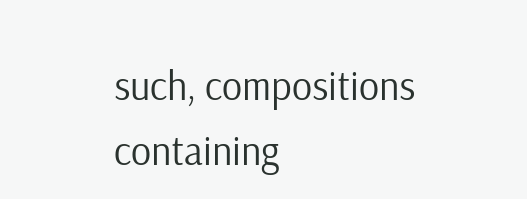such, compositions containing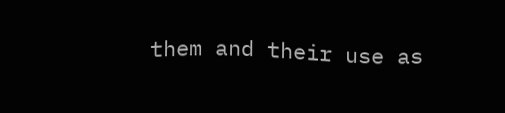them and their use as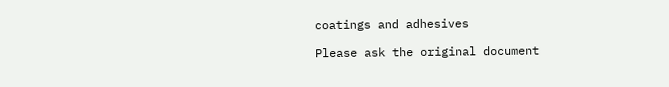coatings and adhesives

Please ask the original document